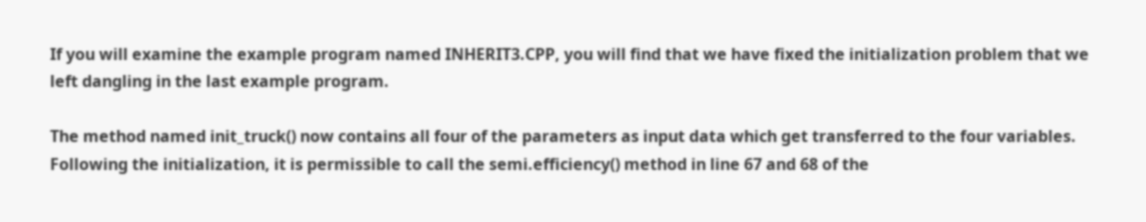If you will examine the example program named INHERIT3.CPP, you will find that we have fixed the initialization problem that we left dangling in the last example program.

The method named init_truck() now contains all four of the parameters as input data which get transferred to the four variables. Following the initialization, it is permissible to call the semi.efficiency() method in line 67 and 68 of the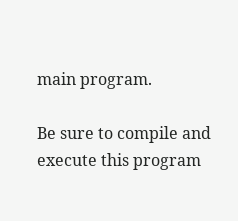main program.

Be sure to compile and execute this program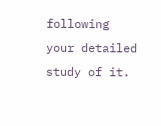following your detailed study of it.